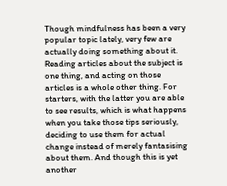Though mindfulness has been a very popular topic lately, very few are actually doing something about it. Reading articles about the subject is one thing, and acting on those articles is a whole other thing. For starters, with the latter you are able to see results, which is what happens when you take those tips seriously, deciding to use them for actual change instead of merely fantasising about them. And though this is yet another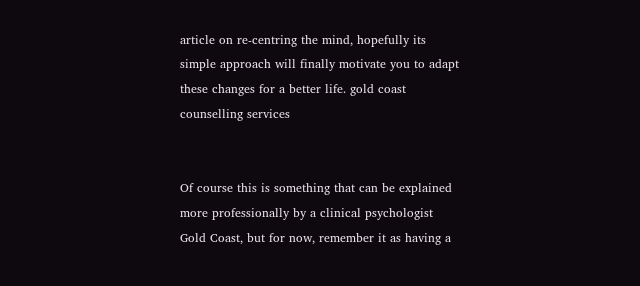article on re-centring the mind, hopefully its simple approach will finally motivate you to adapt these changes for a better life. gold coast counselling services


Of course this is something that can be explained more professionally by a clinical psychologist Gold Coast, but for now, remember it as having a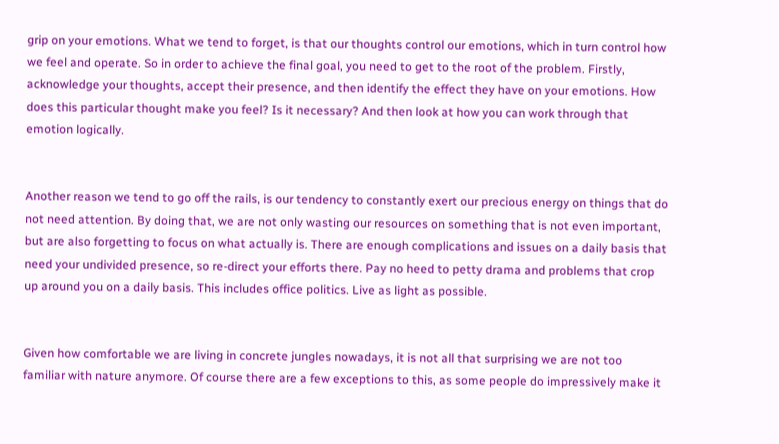grip on your emotions. What we tend to forget, is that our thoughts control our emotions, which in turn control how we feel and operate. So in order to achieve the final goal, you need to get to the root of the problem. Firstly, acknowledge your thoughts, accept their presence, and then identify the effect they have on your emotions. How does this particular thought make you feel? Is it necessary? And then look at how you can work through that emotion logically.


Another reason we tend to go off the rails, is our tendency to constantly exert our precious energy on things that do not need attention. By doing that, we are not only wasting our resources on something that is not even important, but are also forgetting to focus on what actually is. There are enough complications and issues on a daily basis that need your undivided presence, so re-direct your efforts there. Pay no heed to petty drama and problems that crop up around you on a daily basis. This includes office politics. Live as light as possible.


Given how comfortable we are living in concrete jungles nowadays, it is not all that surprising we are not too familiar with nature anymore. Of course there are a few exceptions to this, as some people do impressively make it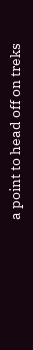a point to head off on treks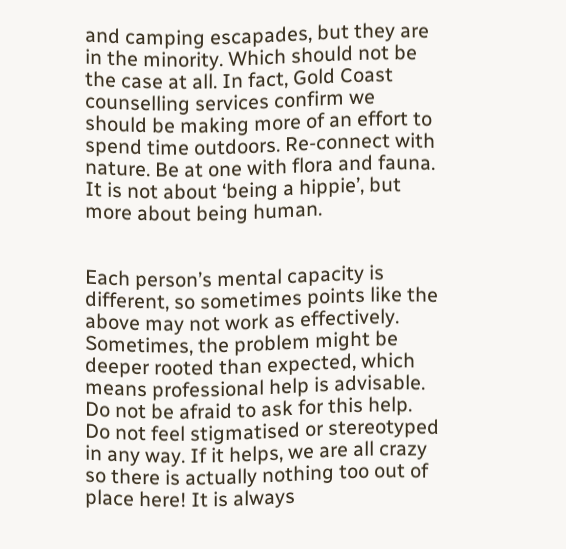and camping escapades, but they are in the minority. Which should not be the case at all. In fact, Gold Coast counselling services confirm we should be making more of an effort to spend time outdoors. Re-connect with nature. Be at one with flora and fauna. It is not about ‘being a hippie’, but more about being human.


Each person’s mental capacity is different, so sometimes points like the above may not work as effectively. Sometimes, the problem might be deeper rooted than expected, which means professional help is advisable. Do not be afraid to ask for this help. Do not feel stigmatised or stereotyped in any way. If it helps, we are all crazy so there is actually nothing too out of place here! It is always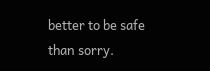better to be safe than sorry.